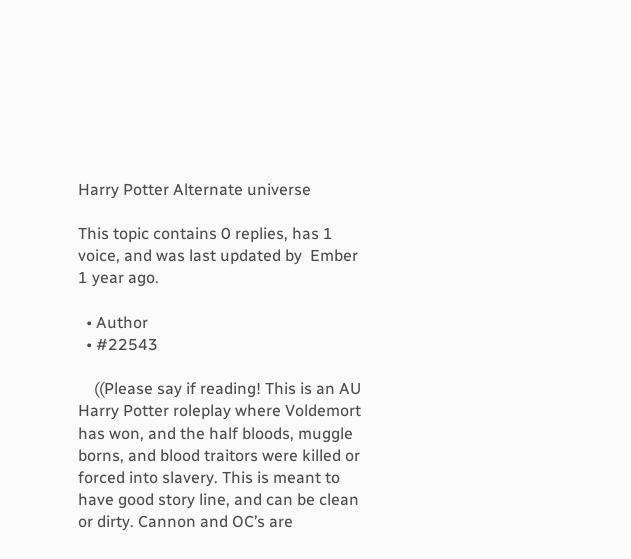Harry Potter Alternate universe

This topic contains 0 replies, has 1 voice, and was last updated by  Ember 1 year ago.

  • Author
  • #22543

    ((Please say if reading! This is an AU Harry Potter roleplay where Voldemort has won, and the half bloods, muggle borns, and blood traitors were killed or forced into slavery. This is meant to have good story line, and can be clean or dirty. Cannon and OC’s are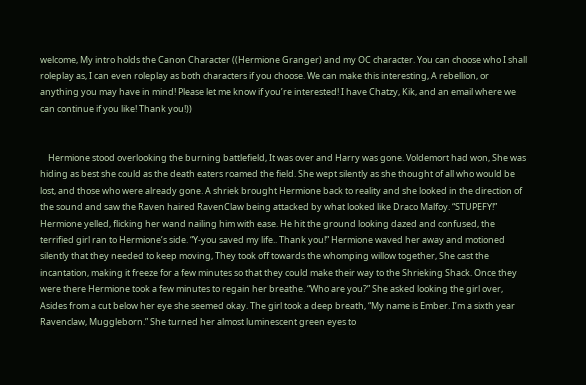welcome, My intro holds the Canon Character ((Hermione Granger) and my OC character. You can choose who I shall roleplay as, I can even roleplay as both characters if you choose. We can make this interesting, A rebellion, or anything you may have in mind! Please let me know if you’re interested! I have Chatzy, Kik, and an email where we can continue if you like! Thank you!))


    Hermione stood overlooking the burning battlefield, It was over and Harry was gone. Voldemort had won, She was hiding as best she could as the death eaters roamed the field. She wept silently as she thought of all who would be lost, and those who were already gone. A shriek brought Hermione back to reality and she looked in the direction of the sound and saw the Raven haired RavenClaw being attacked by what looked like Draco Malfoy. “STUPEFY!” Hermione yelled, flicking her wand nailing him with ease. He hit the ground looking dazed and confused, the terrified girl ran to Hermione’s side. “Y-you saved my life.. Thank you!” Hermione waved her away and motioned silently that they needed to keep moving, They took off towards the whomping willow together, She cast the incantation, making it freeze for a few minutes so that they could make their way to the Shrieking Shack. Once they were there Hermione took a few minutes to regain her breathe. “Who are you?” She asked looking the girl over, Asides from a cut below her eye she seemed okay. The girl took a deep breath, “My name is Ember. I’m a sixth year Ravenclaw, Muggleborn.” She turned her almost luminescent green eyes to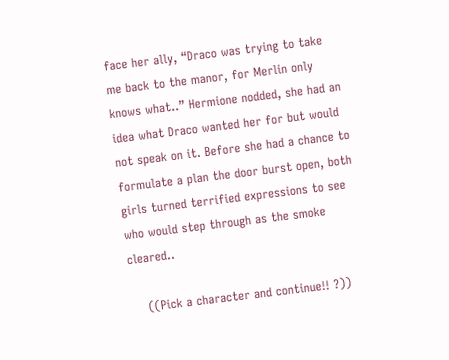face her ally, “Draco was trying to take me back to the manor, for Merlin only knows what..” Hermione nodded, she had an idea what Draco wanted her for but would not speak on it. Before she had a chance to formulate a plan the door burst open, both girls turned terrified expressions to see who would step through as the smoke cleared..

    ((Pick a character and continue!! ?))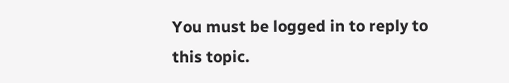You must be logged in to reply to this topic.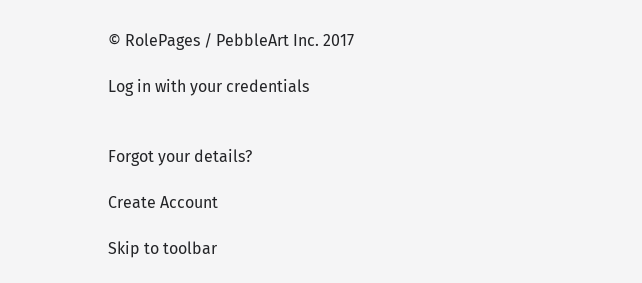© RolePages / PebbleArt Inc. 2017

Log in with your credentials


Forgot your details?

Create Account

Skip to toolbar